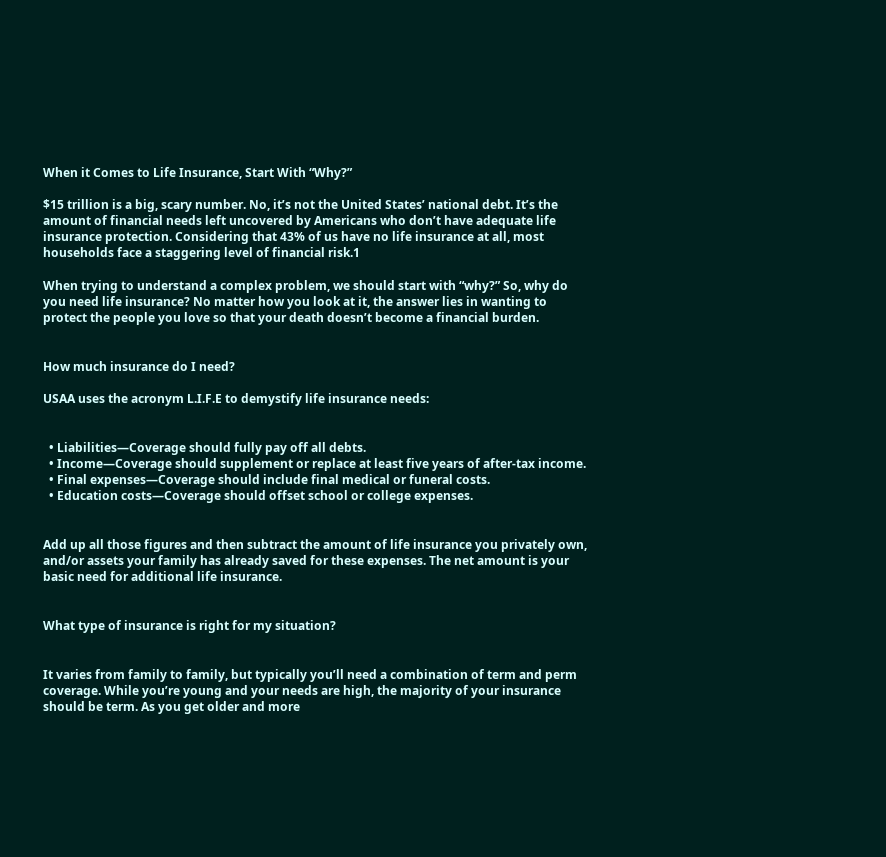When it Comes to Life Insurance, Start With “Why?”

$15 trillion is a big, scary number. No, it’s not the United States’ national debt. It’s the amount of financial needs left uncovered by Americans who don’t have adequate life insurance protection. Considering that 43% of us have no life insurance at all, most households face a staggering level of financial risk.1

When trying to understand a complex problem, we should start with “why?” So, why do you need life insurance? No matter how you look at it, the answer lies in wanting to protect the people you love so that your death doesn’t become a financial burden.


How much insurance do I need?

USAA uses the acronym L.I.F.E to demystify life insurance needs:


  • Liabilities—Coverage should fully pay off all debts.
  • Income—Coverage should supplement or replace at least five years of after-tax income.
  • Final expenses—Coverage should include final medical or funeral costs.
  • Education costs—Coverage should offset school or college expenses.


Add up all those figures and then subtract the amount of life insurance you privately own, and/or assets your family has already saved for these expenses. The net amount is your basic need for additional life insurance.


What type of insurance is right for my situation?


It varies from family to family, but typically you’ll need a combination of term and perm coverage. While you’re young and your needs are high, the majority of your insurance should be term. As you get older and more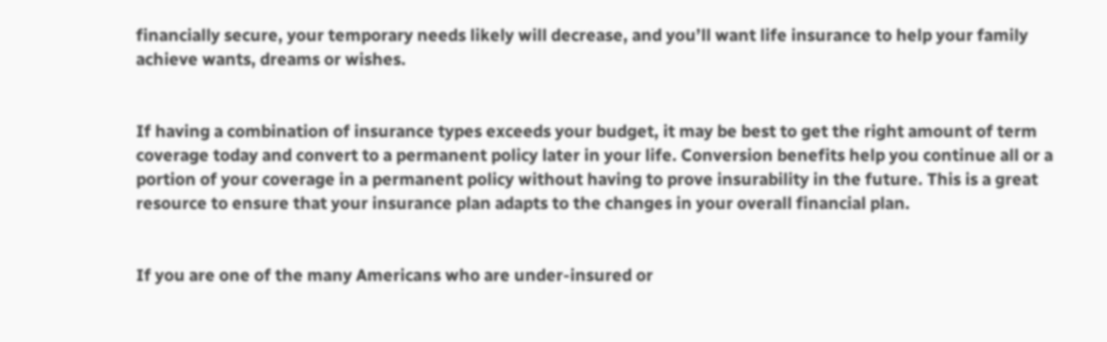financially secure, your temporary needs likely will decrease, and you’ll want life insurance to help your family achieve wants, dreams or wishes.


If having a combination of insurance types exceeds your budget, it may be best to get the right amount of term coverage today and convert to a permanent policy later in your life. Conversion benefits help you continue all or a portion of your coverage in a permanent policy without having to prove insurability in the future. This is a great resource to ensure that your insurance plan adapts to the changes in your overall financial plan.


If you are one of the many Americans who are under-insured or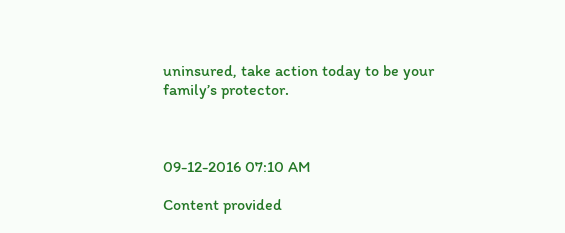uninsured, take action today to be your family’s protector.



09-12-2016 07:10 AM

Content provided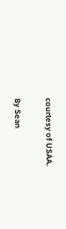courtesy of USAA.

By Sean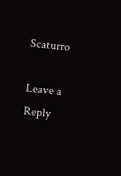Scaturro

Leave a Reply